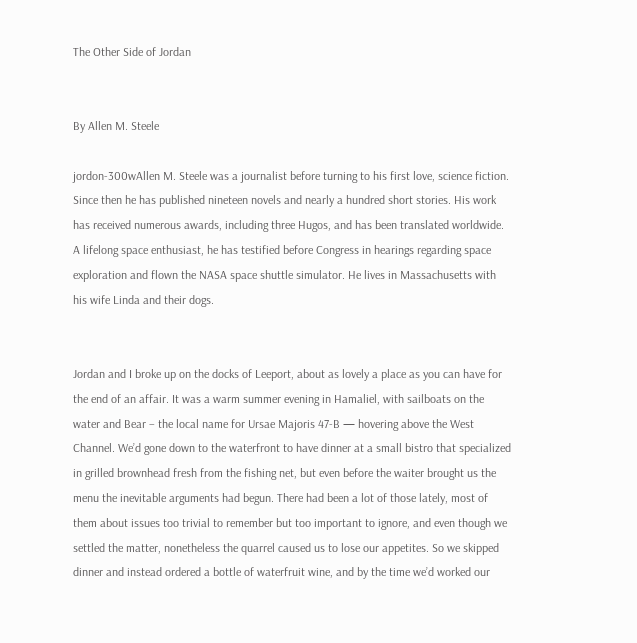The Other Side of Jordan


By Allen M. Steele

jordon-300wAllen M. Steele was a journalist before turning to his first love, science fiction. Since then he has published nineteen novels and nearly a hundred short stories. His work has received numerous awards, including three Hugos, and has been translated worldwide. A lifelong space enthusiast, he has testified before Congress in hearings regarding space exploration and flown the NASA space shuttle simulator. He lives in Massachusetts with his wife Linda and their dogs.


Jordan and I broke up on the docks of Leeport, about as lovely a place as you can have for the end of an affair. It was a warm summer evening in Hamaliel, with sailboats on the water and Bear – the local name for Ursae Majoris 47-B — hovering above the West Channel. We’d gone down to the waterfront to have dinner at a small bistro that specialized in grilled brownhead fresh from the fishing net, but even before the waiter brought us the menu the inevitable arguments had begun. There had been a lot of those lately, most of them about issues too trivial to remember but too important to ignore, and even though we settled the matter, nonetheless the quarrel caused us to lose our appetites. So we skipped dinner and instead ordered a bottle of waterfruit wine, and by the time we’d worked our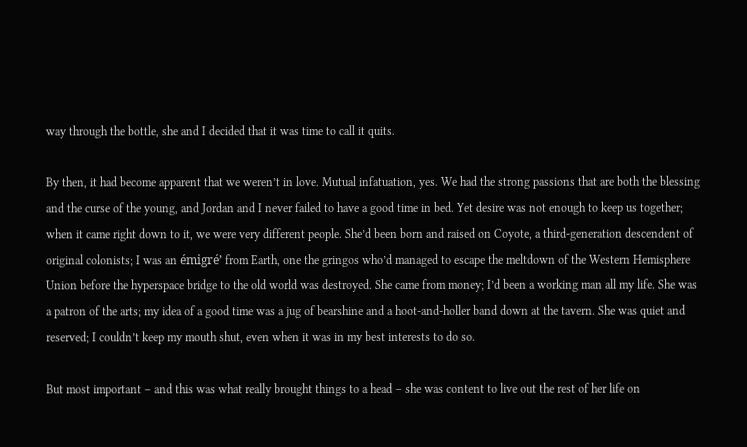way through the bottle, she and I decided that it was time to call it quits.

By then, it had become apparent that we weren’t in love. Mutual infatuation, yes. We had the strong passions that are both the blessing and the curse of the young, and Jordan and I never failed to have a good time in bed. Yet desire was not enough to keep us together; when it came right down to it, we were very different people. She’d been born and raised on Coyote, a third-generation descendent of original colonists; I was an émigré’ from Earth, one the gringos who’d managed to escape the meltdown of the Western Hemisphere Union before the hyperspace bridge to the old world was destroyed. She came from money; I’d been a working man all my life. She was a patron of the arts; my idea of a good time was a jug of bearshine and a hoot-and-holler band down at the tavern. She was quiet and reserved; I couldn’t keep my mouth shut, even when it was in my best interests to do so.

But most important – and this was what really brought things to a head – she was content to live out the rest of her life on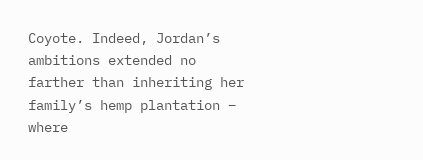Coyote. Indeed, Jordan’s ambitions extended no farther than inheriting her family’s hemp plantation – where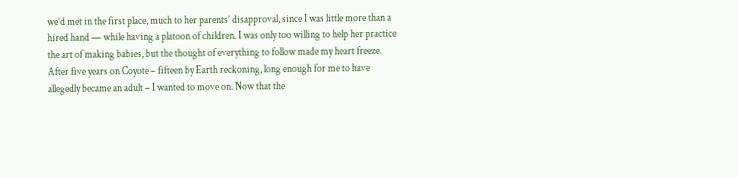we’d met in the first place, much to her parents’ disapproval, since I was little more than a hired hand — while having a platoon of children. I was only too willing to help her practice the art of making babies, but the thought of everything to follow made my heart freeze. After five years on Coyote – fifteen by Earth reckoning, long enough for me to have allegedly became an adult – I wanted to move on. Now that the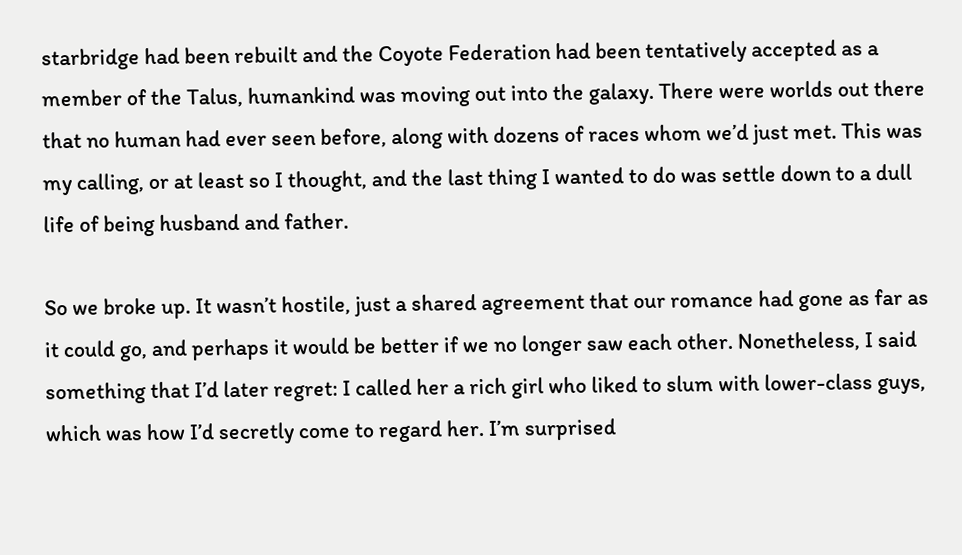starbridge had been rebuilt and the Coyote Federation had been tentatively accepted as a member of the Talus, humankind was moving out into the galaxy. There were worlds out there that no human had ever seen before, along with dozens of races whom we’d just met. This was my calling, or at least so I thought, and the last thing I wanted to do was settle down to a dull life of being husband and father.

So we broke up. It wasn’t hostile, just a shared agreement that our romance had gone as far as it could go, and perhaps it would be better if we no longer saw each other. Nonetheless, I said something that I’d later regret: I called her a rich girl who liked to slum with lower-class guys, which was how I’d secretly come to regard her. I’m surprised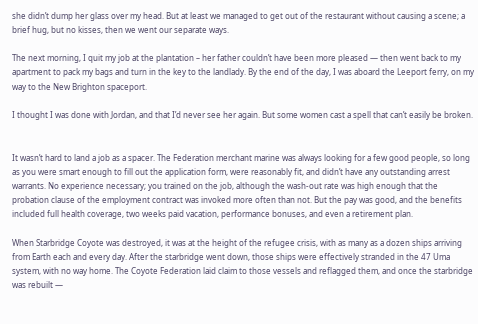she didn’t dump her glass over my head. But at least we managed to get out of the restaurant without causing a scene; a brief hug, but no kisses, then we went our separate ways.

The next morning, I quit my job at the plantation – her father couldn’t have been more pleased — then went back to my apartment to pack my bags and turn in the key to the landlady. By the end of the day, I was aboard the Leeport ferry, on my way to the New Brighton spaceport.

I thought I was done with Jordan, and that I’d never see her again. But some women cast a spell that can’t easily be broken.


It wasn’t hard to land a job as a spacer. The Federation merchant marine was always looking for a few good people, so long as you were smart enough to fill out the application form, were reasonably fit, and didn’t have any outstanding arrest warrants. No experience necessary; you trained on the job, although the wash-out rate was high enough that the probation clause of the employment contract was invoked more often than not. But the pay was good, and the benefits included full health coverage, two weeks paid vacation, performance bonuses, and even a retirement plan.

When Starbridge Coyote was destroyed, it was at the height of the refugee crisis, with as many as a dozen ships arriving from Earth each and every day. After the starbridge went down, those ships were effectively stranded in the 47 Uma system, with no way home. The Coyote Federation laid claim to those vessels and reflagged them, and once the starbridge was rebuilt —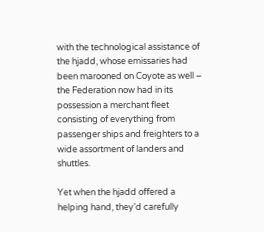with the technological assistance of the hjadd, whose emissaries had been marooned on Coyote as well – the Federation now had in its possession a merchant fleet consisting of everything from passenger ships and freighters to a wide assortment of landers and shuttles.

Yet when the hjadd offered a helping hand, they’d carefully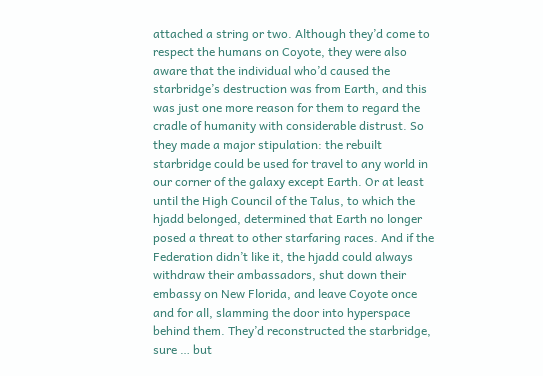attached a string or two. Although they’d come to respect the humans on Coyote, they were also aware that the individual who’d caused the starbridge’s destruction was from Earth, and this was just one more reason for them to regard the cradle of humanity with considerable distrust. So they made a major stipulation: the rebuilt starbridge could be used for travel to any world in our corner of the galaxy except Earth. Or at least until the High Council of the Talus, to which the hjadd belonged, determined that Earth no longer posed a threat to other starfaring races. And if the Federation didn’t like it, the hjadd could always withdraw their ambassadors, shut down their embassy on New Florida, and leave Coyote once and for all, slamming the door into hyperspace behind them. They’d reconstructed the starbridge, sure … but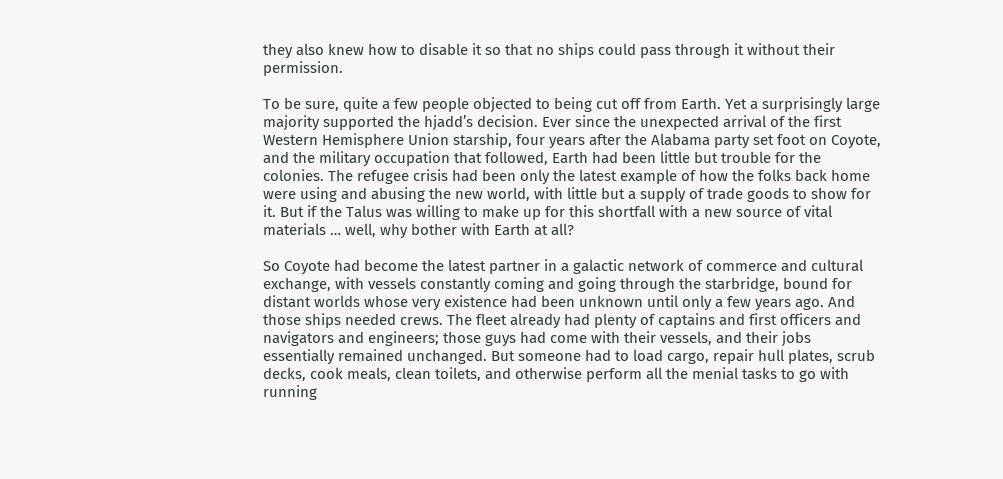they also knew how to disable it so that no ships could pass through it without their permission.

To be sure, quite a few people objected to being cut off from Earth. Yet a surprisingly large majority supported the hjadd’s decision. Ever since the unexpected arrival of the first Western Hemisphere Union starship, four years after the Alabama party set foot on Coyote, and the military occupation that followed, Earth had been little but trouble for the colonies. The refugee crisis had been only the latest example of how the folks back home were using and abusing the new world, with little but a supply of trade goods to show for it. But if the Talus was willing to make up for this shortfall with a new source of vital materials … well, why bother with Earth at all?

So Coyote had become the latest partner in a galactic network of commerce and cultural exchange, with vessels constantly coming and going through the starbridge, bound for distant worlds whose very existence had been unknown until only a few years ago. And those ships needed crews. The fleet already had plenty of captains and first officers and navigators and engineers; those guys had come with their vessels, and their jobs essentially remained unchanged. But someone had to load cargo, repair hull plates, scrub decks, cook meals, clean toilets, and otherwise perform all the menial tasks to go with running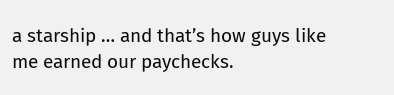a starship … and that’s how guys like me earned our paychecks.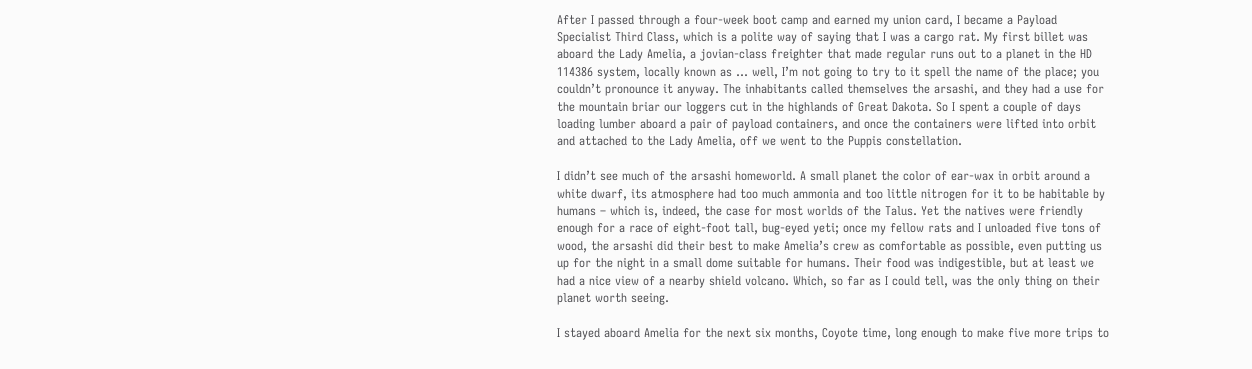After I passed through a four-week boot camp and earned my union card, I became a Payload Specialist Third Class, which is a polite way of saying that I was a cargo rat. My first billet was aboard the Lady Amelia, a jovian-class freighter that made regular runs out to a planet in the HD 114386 system, locally known as … well, I’m not going to try to it spell the name of the place; you couldn’t pronounce it anyway. The inhabitants called themselves the arsashi, and they had a use for the mountain briar our loggers cut in the highlands of Great Dakota. So I spent a couple of days loading lumber aboard a pair of payload containers, and once the containers were lifted into orbit and attached to the Lady Amelia, off we went to the Puppis constellation.

I didn’t see much of the arsashi homeworld. A small planet the color of ear-wax in orbit around a white dwarf, its atmosphere had too much ammonia and too little nitrogen for it to be habitable by humans – which is, indeed, the case for most worlds of the Talus. Yet the natives were friendly enough for a race of eight-foot tall, bug-eyed yeti; once my fellow rats and I unloaded five tons of wood, the arsashi did their best to make Amelia’s crew as comfortable as possible, even putting us up for the night in a small dome suitable for humans. Their food was indigestible, but at least we had a nice view of a nearby shield volcano. Which, so far as I could tell, was the only thing on their planet worth seeing.

I stayed aboard Amelia for the next six months, Coyote time, long enough to make five more trips to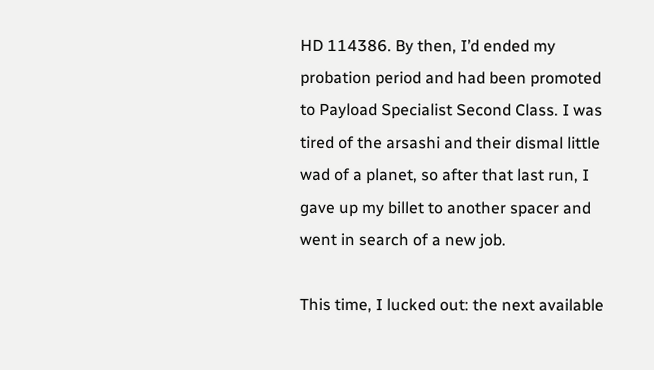HD 114386. By then, I’d ended my probation period and had been promoted to Payload Specialist Second Class. I was tired of the arsashi and their dismal little wad of a planet, so after that last run, I gave up my billet to another spacer and went in search of a new job.

This time, I lucked out: the next available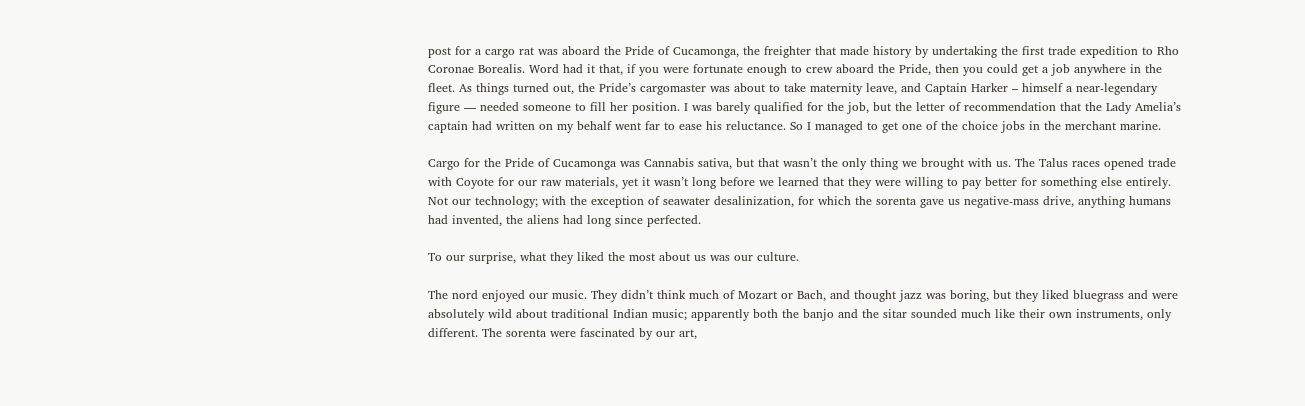post for a cargo rat was aboard the Pride of Cucamonga, the freighter that made history by undertaking the first trade expedition to Rho Coronae Borealis. Word had it that, if you were fortunate enough to crew aboard the Pride, then you could get a job anywhere in the fleet. As things turned out, the Pride’s cargomaster was about to take maternity leave, and Captain Harker – himself a near-legendary figure — needed someone to fill her position. I was barely qualified for the job, but the letter of recommendation that the Lady Amelia’s captain had written on my behalf went far to ease his reluctance. So I managed to get one of the choice jobs in the merchant marine.

Cargo for the Pride of Cucamonga was Cannabis sativa, but that wasn’t the only thing we brought with us. The Talus races opened trade with Coyote for our raw materials, yet it wasn’t long before we learned that they were willing to pay better for something else entirely. Not our technology; with the exception of seawater desalinization, for which the sorenta gave us negative-mass drive, anything humans had invented, the aliens had long since perfected.

To our surprise, what they liked the most about us was our culture.

The nord enjoyed our music. They didn’t think much of Mozart or Bach, and thought jazz was boring, but they liked bluegrass and were absolutely wild about traditional Indian music; apparently both the banjo and the sitar sounded much like their own instruments, only different. The sorenta were fascinated by our art,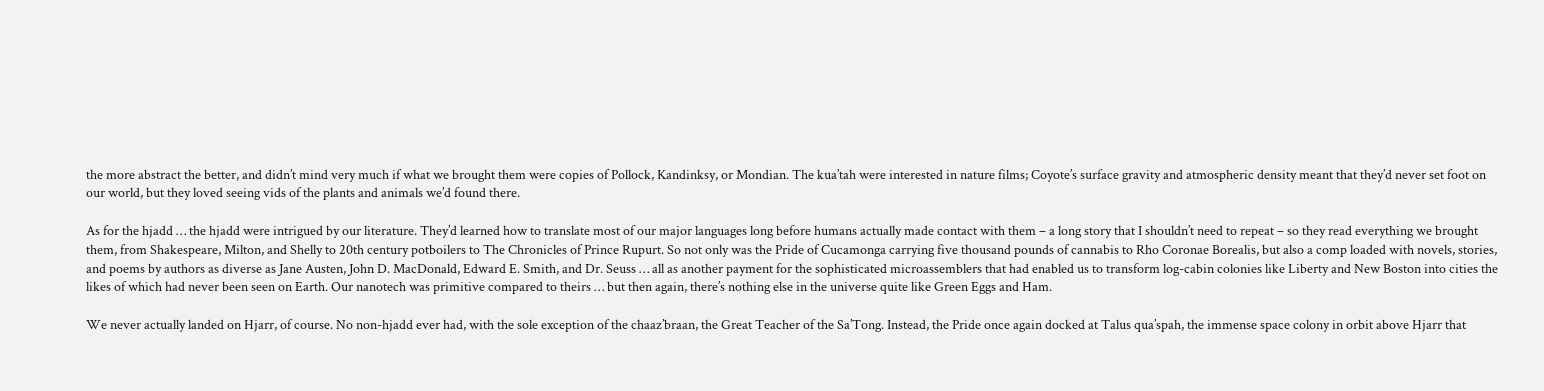the more abstract the better, and didn’t mind very much if what we brought them were copies of Pollock, Kandinksy, or Mondian. The kua’tah were interested in nature films; Coyote’s surface gravity and atmospheric density meant that they’d never set foot on our world, but they loved seeing vids of the plants and animals we’d found there.

As for the hjadd … the hjadd were intrigued by our literature. They’d learned how to translate most of our major languages long before humans actually made contact with them – a long story that I shouldn’t need to repeat – so they read everything we brought them, from Shakespeare, Milton, and Shelly to 20th century potboilers to The Chronicles of Prince Rupurt. So not only was the Pride of Cucamonga carrying five thousand pounds of cannabis to Rho Coronae Borealis, but also a comp loaded with novels, stories, and poems by authors as diverse as Jane Austen, John D. MacDonald, Edward E. Smith, and Dr. Seuss … all as another payment for the sophisticated microassemblers that had enabled us to transform log-cabin colonies like Liberty and New Boston into cities the likes of which had never been seen on Earth. Our nanotech was primitive compared to theirs … but then again, there’s nothing else in the universe quite like Green Eggs and Ham.

We never actually landed on Hjarr, of course. No non-hjadd ever had, with the sole exception of the chaaz’braan, the Great Teacher of the Sa’Tong. Instead, the Pride once again docked at Talus qua’spah, the immense space colony in orbit above Hjarr that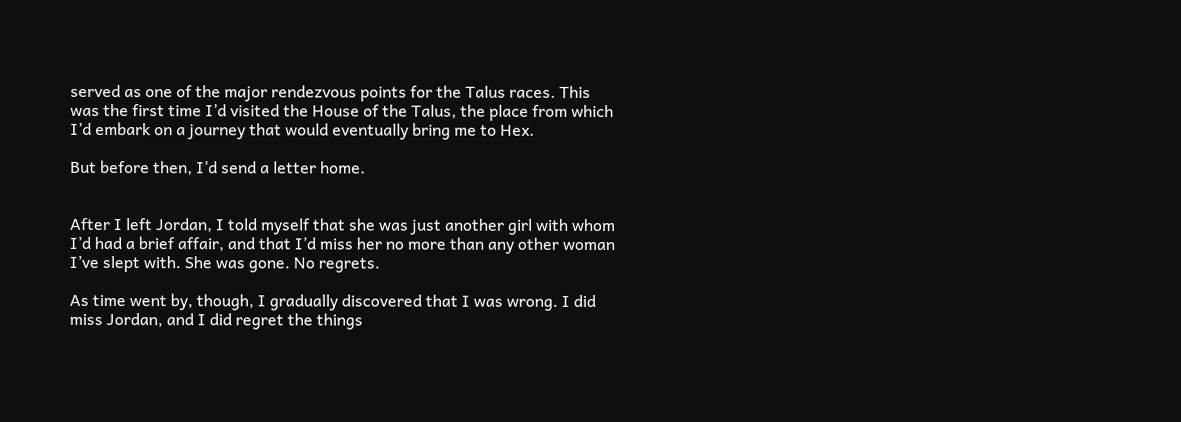served as one of the major rendezvous points for the Talus races. This was the first time I’d visited the House of the Talus, the place from which I’d embark on a journey that would eventually bring me to Hex.

But before then, I’d send a letter home.


After I left Jordan, I told myself that she was just another girl with whom I’d had a brief affair, and that I’d miss her no more than any other woman I’ve slept with. She was gone. No regrets.

As time went by, though, I gradually discovered that I was wrong. I did miss Jordan, and I did regret the things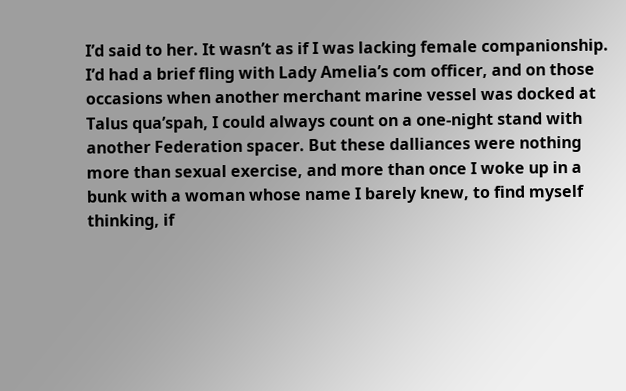I’d said to her. It wasn’t as if I was lacking female companionship. I’d had a brief fling with Lady Amelia’s com officer, and on those occasions when another merchant marine vessel was docked at Talus qua’spah, I could always count on a one-night stand with another Federation spacer. But these dalliances were nothing more than sexual exercise, and more than once I woke up in a bunk with a woman whose name I barely knew, to find myself thinking, if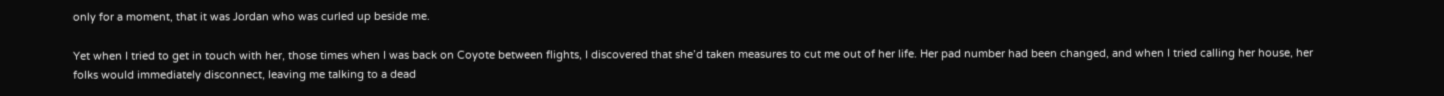only for a moment, that it was Jordan who was curled up beside me.

Yet when I tried to get in touch with her, those times when I was back on Coyote between flights, I discovered that she’d taken measures to cut me out of her life. Her pad number had been changed, and when I tried calling her house, her folks would immediately disconnect, leaving me talking to a dead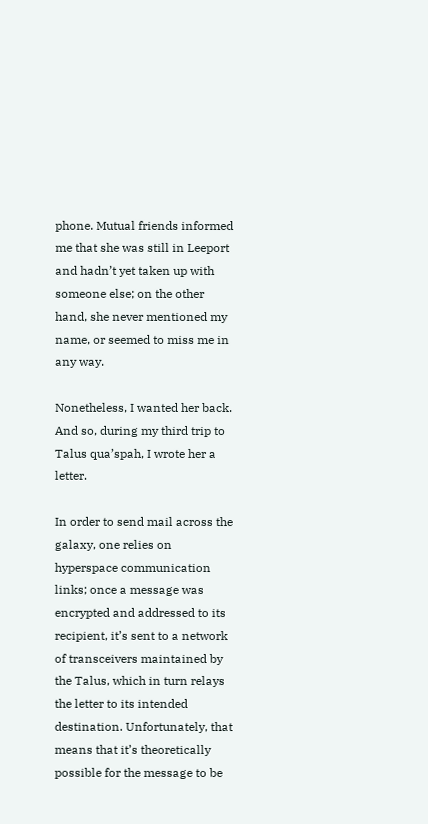phone. Mutual friends informed me that she was still in Leeport and hadn’t yet taken up with someone else; on the other hand, she never mentioned my name, or seemed to miss me in any way.

Nonetheless, I wanted her back. And so, during my third trip to Talus qua’spah, I wrote her a letter.

In order to send mail across the galaxy, one relies on hyperspace communication links; once a message was encrypted and addressed to its recipient, it’s sent to a network of transceivers maintained by the Talus, which in turn relays the letter to its intended destination. Unfortunately, that means that it’s theoretically possible for the message to be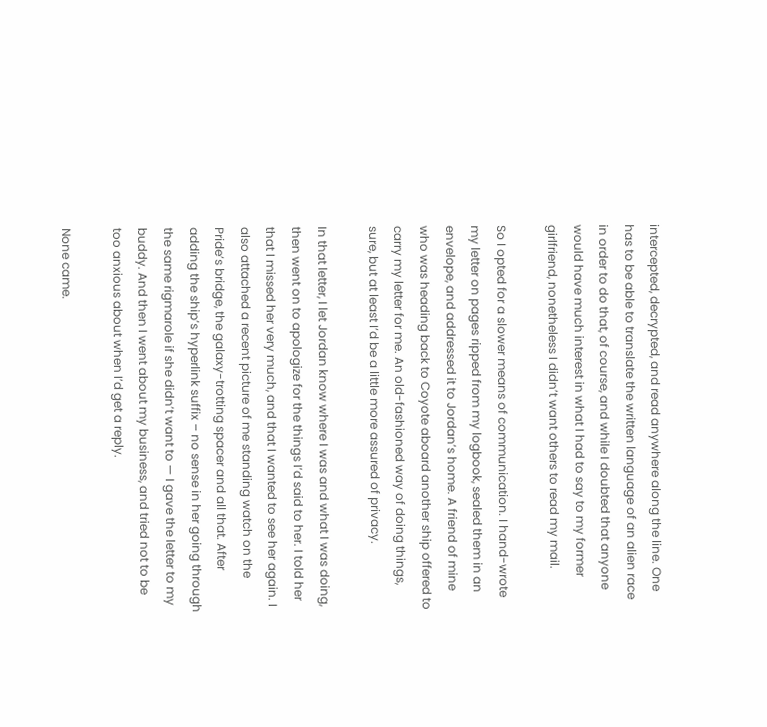intercepted, decrypted, and read anywhere along the line. One has to be able to translate the written language of an alien race in order to do that, of course, and while I doubted that anyone would have much interest in what I had to say to my former girlfriend, nonetheless I didn’t want others to read my mail.

So I opted for a slower means of communication. I hand-wrote my letter on pages ripped from my logbook, sealed them in an envelope, and addressed it to Jordan’s home. A friend of mine who was heading back to Coyote aboard another ship offered to carry my letter for me. An old-fashioned way of doing things, sure, but at least I’d be a little more assured of privacy.

In that letter, I let Jordan know where I was and what I was doing, then went on to apologize for the things I’d said to her. I told her that I missed her very much, and that I wanted to see her again. I also attached a recent picture of me standing watch on the Pride’s bridge, the galaxy-trotting spacer and all that. After adding the ship’s hyperlink suffix – no sense in her going through the same rigmarole if she didn’t want to — I gave the letter to my buddy. And then I went about my business, and tried not to be too anxious about when I’d get a reply.

None came.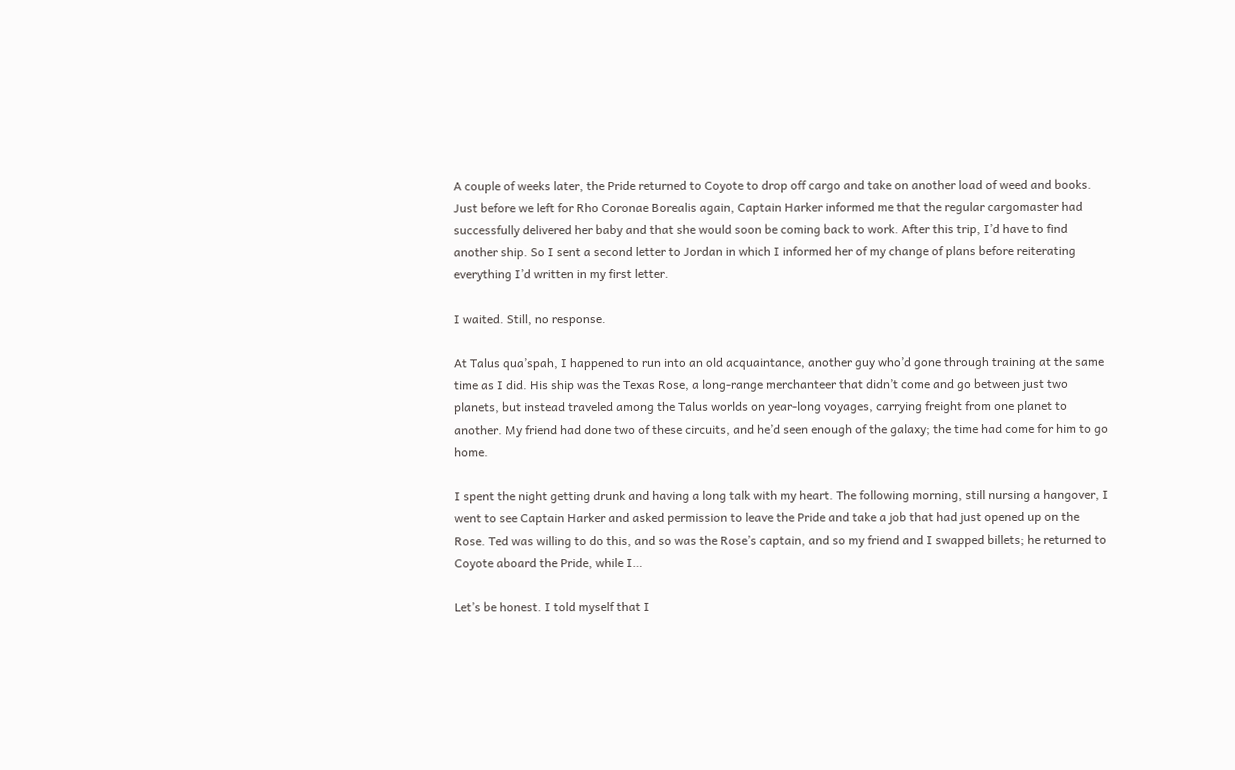A couple of weeks later, the Pride returned to Coyote to drop off cargo and take on another load of weed and books. Just before we left for Rho Coronae Borealis again, Captain Harker informed me that the regular cargomaster had successfully delivered her baby and that she would soon be coming back to work. After this trip, I’d have to find another ship. So I sent a second letter to Jordan in which I informed her of my change of plans before reiterating everything I’d written in my first letter.

I waited. Still, no response.

At Talus qua’spah, I happened to run into an old acquaintance, another guy who’d gone through training at the same time as I did. His ship was the Texas Rose, a long-range merchanteer that didn’t come and go between just two planets, but instead traveled among the Talus worlds on year-long voyages, carrying freight from one planet to another. My friend had done two of these circuits, and he’d seen enough of the galaxy; the time had come for him to go home.

I spent the night getting drunk and having a long talk with my heart. The following morning, still nursing a hangover, I went to see Captain Harker and asked permission to leave the Pride and take a job that had just opened up on the Rose. Ted was willing to do this, and so was the Rose’s captain, and so my friend and I swapped billets; he returned to Coyote aboard the Pride, while I…

Let’s be honest. I told myself that I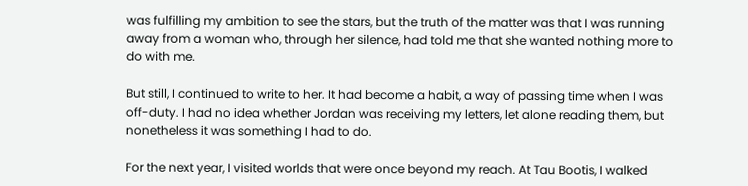was fulfilling my ambition to see the stars, but the truth of the matter was that I was running away from a woman who, through her silence, had told me that she wanted nothing more to do with me.

But still, I continued to write to her. It had become a habit, a way of passing time when I was off-duty. I had no idea whether Jordan was receiving my letters, let alone reading them, but nonetheless it was something I had to do.

For the next year, I visited worlds that were once beyond my reach. At Tau Bootis, I walked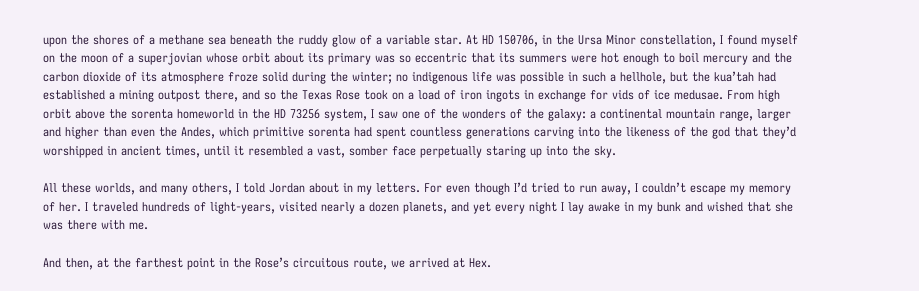upon the shores of a methane sea beneath the ruddy glow of a variable star. At HD 150706, in the Ursa Minor constellation, I found myself on the moon of a superjovian whose orbit about its primary was so eccentric that its summers were hot enough to boil mercury and the carbon dioxide of its atmosphere froze solid during the winter; no indigenous life was possible in such a hellhole, but the kua’tah had established a mining outpost there, and so the Texas Rose took on a load of iron ingots in exchange for vids of ice medusae. From high orbit above the sorenta homeworld in the HD 73256 system, I saw one of the wonders of the galaxy: a continental mountain range, larger and higher than even the Andes, which primitive sorenta had spent countless generations carving into the likeness of the god that they’d worshipped in ancient times, until it resembled a vast, somber face perpetually staring up into the sky.

All these worlds, and many others, I told Jordan about in my letters. For even though I’d tried to run away, I couldn’t escape my memory of her. I traveled hundreds of light-years, visited nearly a dozen planets, and yet every night I lay awake in my bunk and wished that she was there with me.

And then, at the farthest point in the Rose’s circuitous route, we arrived at Hex.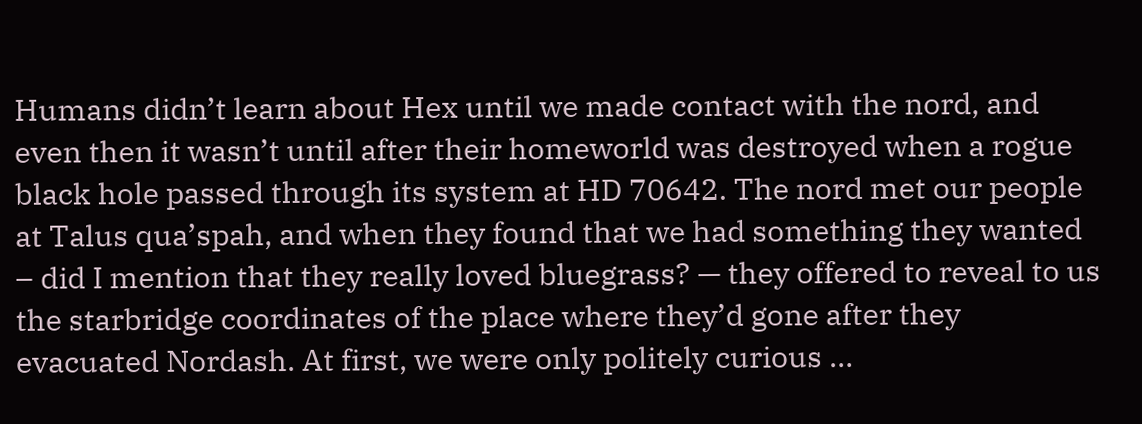Humans didn’t learn about Hex until we made contact with the nord, and even then it wasn’t until after their homeworld was destroyed when a rogue black hole passed through its system at HD 70642. The nord met our people at Talus qua’spah, and when they found that we had something they wanted – did I mention that they really loved bluegrass? — they offered to reveal to us the starbridge coordinates of the place where they’d gone after they evacuated Nordash. At first, we were only politely curious …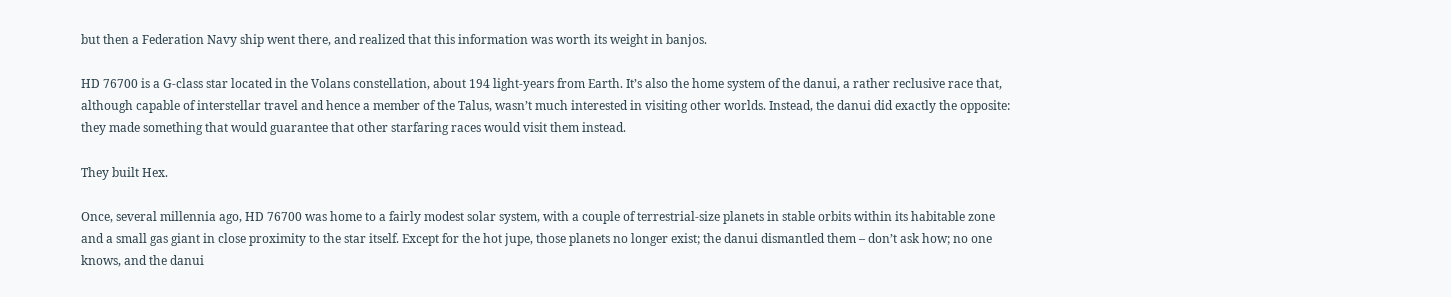but then a Federation Navy ship went there, and realized that this information was worth its weight in banjos.

HD 76700 is a G-class star located in the Volans constellation, about 194 light-years from Earth. It’s also the home system of the danui, a rather reclusive race that, although capable of interstellar travel and hence a member of the Talus, wasn’t much interested in visiting other worlds. Instead, the danui did exactly the opposite: they made something that would guarantee that other starfaring races would visit them instead.

They built Hex.

Once, several millennia ago, HD 76700 was home to a fairly modest solar system, with a couple of terrestrial-size planets in stable orbits within its habitable zone and a small gas giant in close proximity to the star itself. Except for the hot jupe, those planets no longer exist; the danui dismantled them – don’t ask how; no one knows, and the danui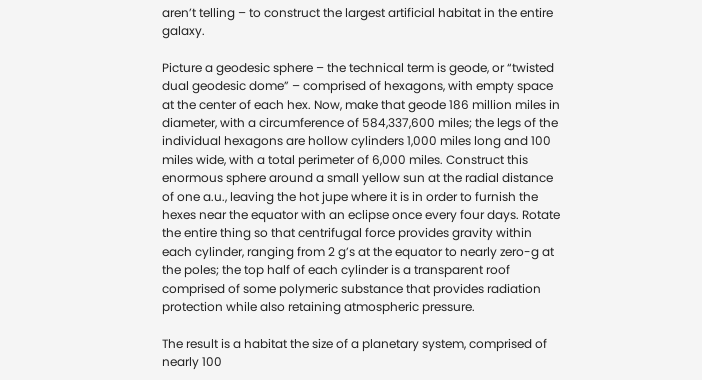aren’t telling – to construct the largest artificial habitat in the entire galaxy.

Picture a geodesic sphere – the technical term is geode, or “twisted dual geodesic dome” – comprised of hexagons, with empty space at the center of each hex. Now, make that geode 186 million miles in diameter, with a circumference of 584,337,600 miles; the legs of the individual hexagons are hollow cylinders 1,000 miles long and 100 miles wide, with a total perimeter of 6,000 miles. Construct this enormous sphere around a small yellow sun at the radial distance of one a.u., leaving the hot jupe where it is in order to furnish the hexes near the equator with an eclipse once every four days. Rotate the entire thing so that centrifugal force provides gravity within each cylinder, ranging from 2 g’s at the equator to nearly zero-g at the poles; the top half of each cylinder is a transparent roof comprised of some polymeric substance that provides radiation protection while also retaining atmospheric pressure.

The result is a habitat the size of a planetary system, comprised of nearly 100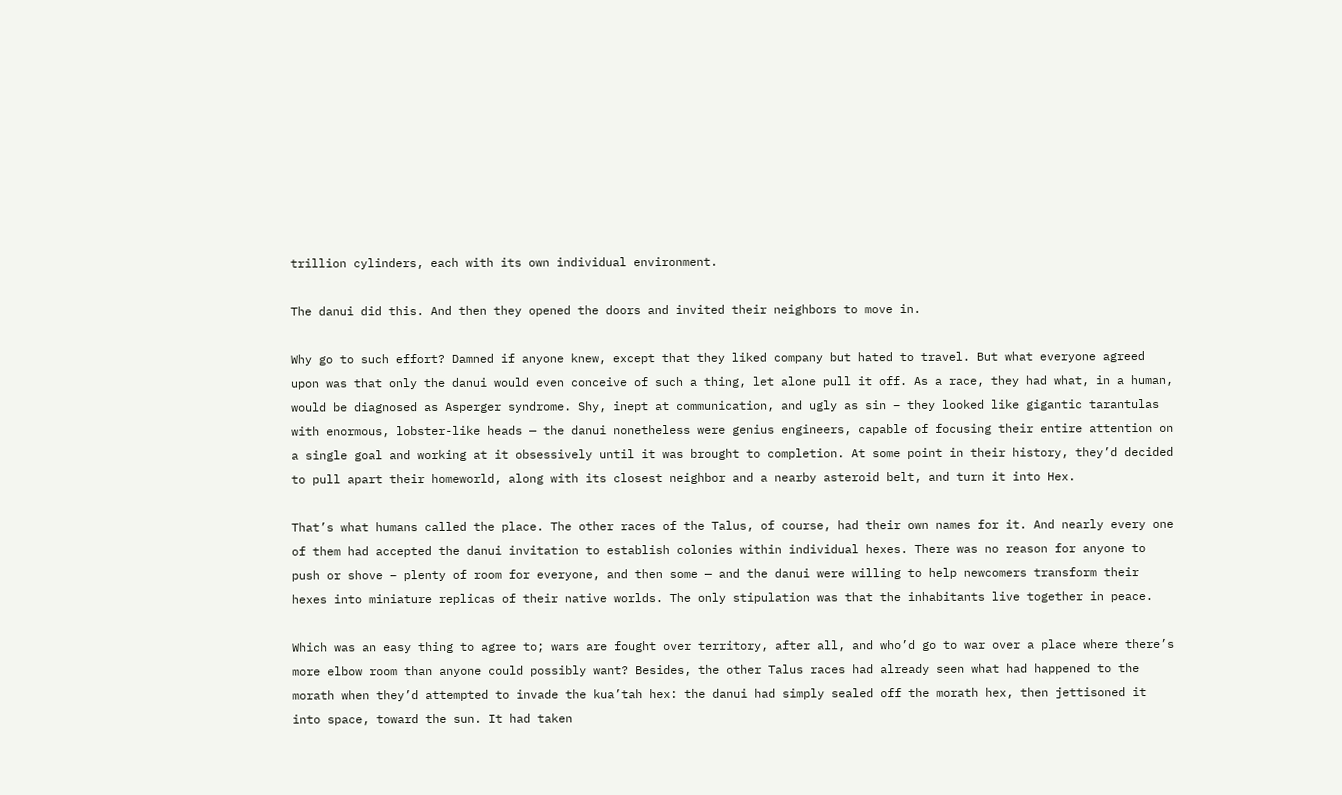trillion cylinders, each with its own individual environment.

The danui did this. And then they opened the doors and invited their neighbors to move in.

Why go to such effort? Damned if anyone knew, except that they liked company but hated to travel. But what everyone agreed upon was that only the danui would even conceive of such a thing, let alone pull it off. As a race, they had what, in a human, would be diagnosed as Asperger syndrome. Shy, inept at communication, and ugly as sin – they looked like gigantic tarantulas with enormous, lobster-like heads — the danui nonetheless were genius engineers, capable of focusing their entire attention on a single goal and working at it obsessively until it was brought to completion. At some point in their history, they’d decided to pull apart their homeworld, along with its closest neighbor and a nearby asteroid belt, and turn it into Hex.

That’s what humans called the place. The other races of the Talus, of course, had their own names for it. And nearly every one of them had accepted the danui invitation to establish colonies within individual hexes. There was no reason for anyone to push or shove – plenty of room for everyone, and then some — and the danui were willing to help newcomers transform their hexes into miniature replicas of their native worlds. The only stipulation was that the inhabitants live together in peace.

Which was an easy thing to agree to; wars are fought over territory, after all, and who’d go to war over a place where there’s more elbow room than anyone could possibly want? Besides, the other Talus races had already seen what had happened to the morath when they’d attempted to invade the kua’tah hex: the danui had simply sealed off the morath hex, then jettisoned it into space, toward the sun. It had taken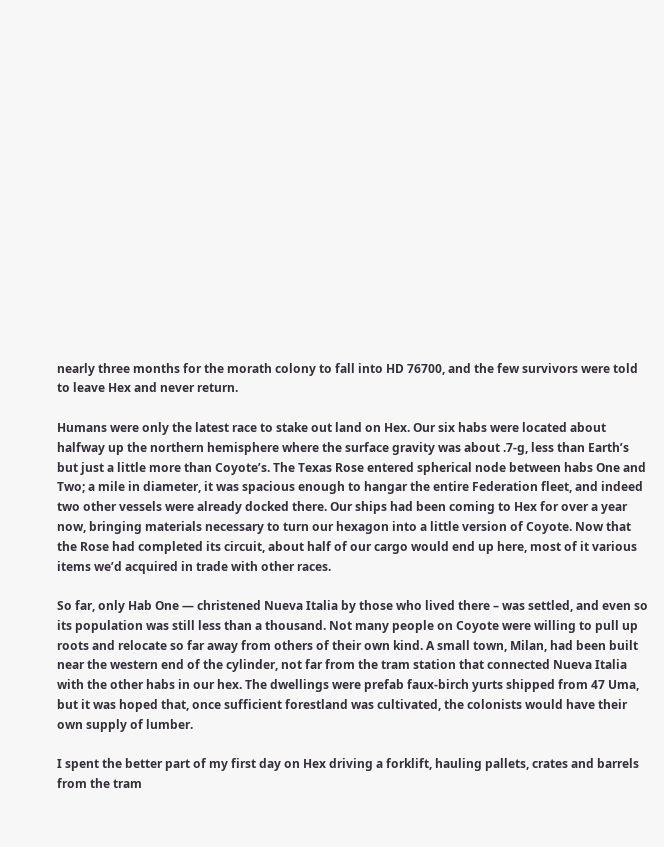nearly three months for the morath colony to fall into HD 76700, and the few survivors were told to leave Hex and never return.

Humans were only the latest race to stake out land on Hex. Our six habs were located about halfway up the northern hemisphere where the surface gravity was about .7-g, less than Earth’s but just a little more than Coyote’s. The Texas Rose entered spherical node between habs One and Two; a mile in diameter, it was spacious enough to hangar the entire Federation fleet, and indeed two other vessels were already docked there. Our ships had been coming to Hex for over a year now, bringing materials necessary to turn our hexagon into a little version of Coyote. Now that the Rose had completed its circuit, about half of our cargo would end up here, most of it various items we’d acquired in trade with other races.

So far, only Hab One — christened Nueva Italia by those who lived there – was settled, and even so its population was still less than a thousand. Not many people on Coyote were willing to pull up roots and relocate so far away from others of their own kind. A small town, Milan, had been built near the western end of the cylinder, not far from the tram station that connected Nueva Italia with the other habs in our hex. The dwellings were prefab faux-birch yurts shipped from 47 Uma, but it was hoped that, once sufficient forestland was cultivated, the colonists would have their own supply of lumber.

I spent the better part of my first day on Hex driving a forklift, hauling pallets, crates and barrels from the tram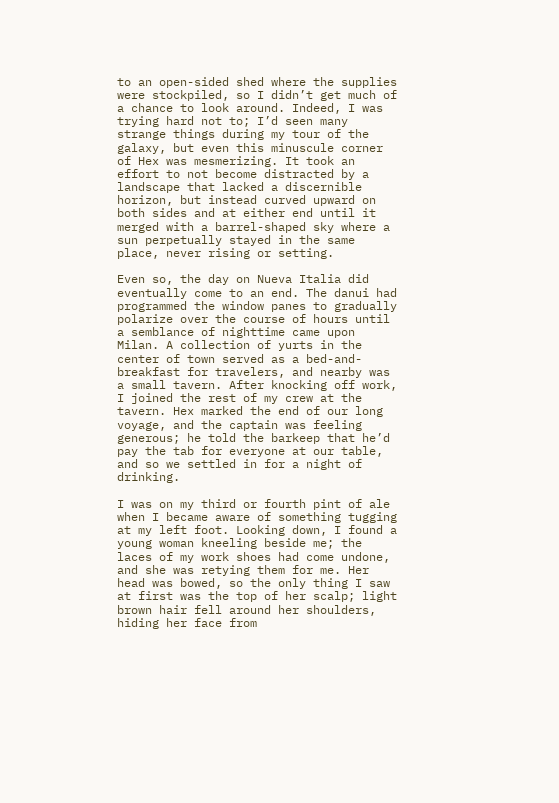to an open-sided shed where the supplies were stockpiled, so I didn’t get much of a chance to look around. Indeed, I was trying hard not to; I’d seen many strange things during my tour of the galaxy, but even this minuscule corner of Hex was mesmerizing. It took an effort to not become distracted by a landscape that lacked a discernible horizon, but instead curved upward on both sides and at either end until it merged with a barrel-shaped sky where a sun perpetually stayed in the same place, never rising or setting.

Even so, the day on Nueva Italia did eventually come to an end. The danui had programmed the window panes to gradually polarize over the course of hours until a semblance of nighttime came upon Milan. A collection of yurts in the center of town served as a bed-and-breakfast for travelers, and nearby was a small tavern. After knocking off work, I joined the rest of my crew at the tavern. Hex marked the end of our long voyage, and the captain was feeling generous; he told the barkeep that he’d pay the tab for everyone at our table, and so we settled in for a night of drinking.

I was on my third or fourth pint of ale when I became aware of something tugging at my left foot. Looking down, I found a young woman kneeling beside me; the laces of my work shoes had come undone, and she was retying them for me. Her head was bowed, so the only thing I saw at first was the top of her scalp; light brown hair fell around her shoulders, hiding her face from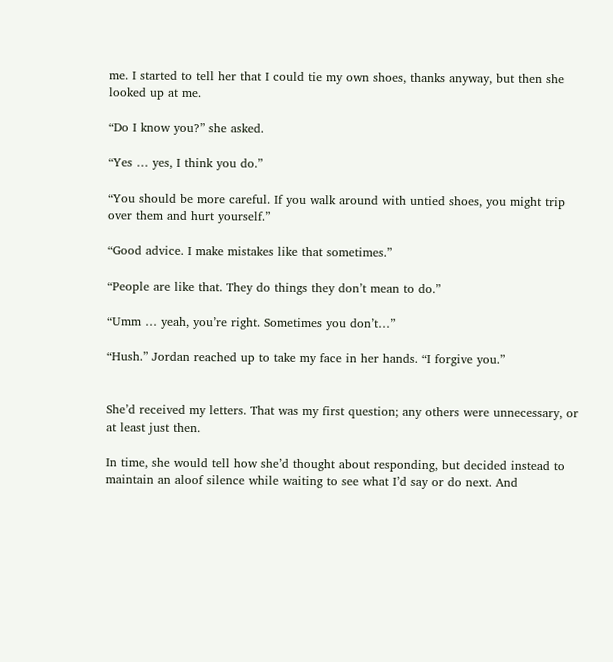me. I started to tell her that I could tie my own shoes, thanks anyway, but then she looked up at me.

“Do I know you?” she asked.

“Yes … yes, I think you do.”

“You should be more careful. If you walk around with untied shoes, you might trip over them and hurt yourself.”

“Good advice. I make mistakes like that sometimes.”

“People are like that. They do things they don’t mean to do.”

“Umm … yeah, you’re right. Sometimes you don’t…”

“Hush.” Jordan reached up to take my face in her hands. “I forgive you.”


She’d received my letters. That was my first question; any others were unnecessary, or at least just then.

In time, she would tell how she’d thought about responding, but decided instead to maintain an aloof silence while waiting to see what I’d say or do next. And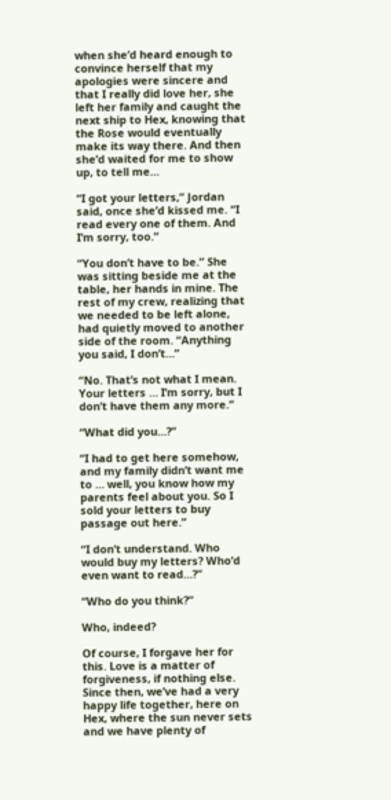when she’d heard enough to convince herself that my apologies were sincere and that I really did love her, she left her family and caught the next ship to Hex, knowing that the Rose would eventually make its way there. And then she’d waited for me to show up, to tell me…

“I got your letters,” Jordan said, once she’d kissed me. “I read every one of them. And I’m sorry, too.”

“You don’t have to be.” She was sitting beside me at the table, her hands in mine. The rest of my crew, realizing that we needed to be left alone, had quietly moved to another side of the room. “Anything you said, I don’t…”

“No. That’s not what I mean. Your letters … I’m sorry, but I don’t have them any more.”

“What did you…?”

“I had to get here somehow, and my family didn’t want me to … well, you know how my parents feel about you. So I sold your letters to buy passage out here.”

“I don’t understand. Who would buy my letters? Who’d even want to read…?”

“Who do you think?”

Who, indeed?

Of course, I forgave her for this. Love is a matter of forgiveness, if nothing else. Since then, we’ve had a very happy life together, here on Hex, where the sun never sets and we have plenty of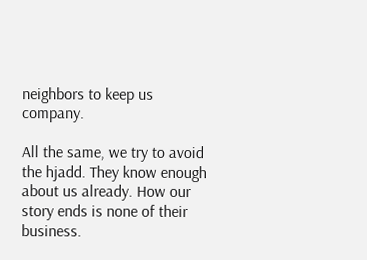neighbors to keep us company.

All the same, we try to avoid the hjadd. They know enough about us already. How our story ends is none of their business.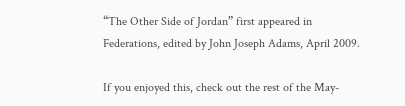“The Other Side of Jordan” first appeared in Federations, edited by John Joseph Adams, April 2009.

If you enjoyed this, check out the rest of the May-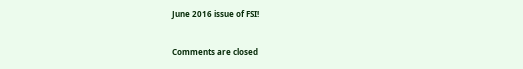June 2016 issue of FSI!

Comments are closed